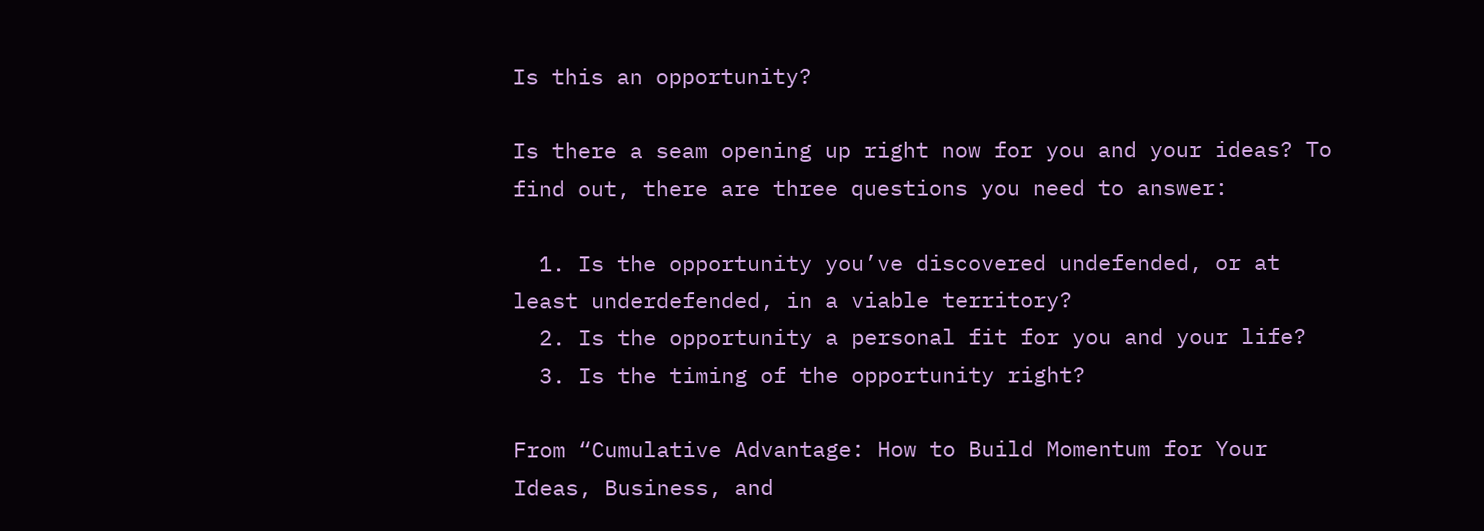Is this an opportunity?

Is there a seam opening up right now for you and your ideas? To find out, there are three questions you need to answer:

  1. Is the opportunity you’ve discovered undefended, or at least underdefended, in a viable territory?
  2. Is the opportunity a personal fit for you and your life?
  3. Is the timing of the opportunity right?

From “Cumulative Advantage: How to Build Momentum for Your Ideas, Business, and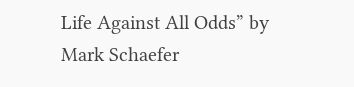Life Against All Odds” by Mark Schaefer